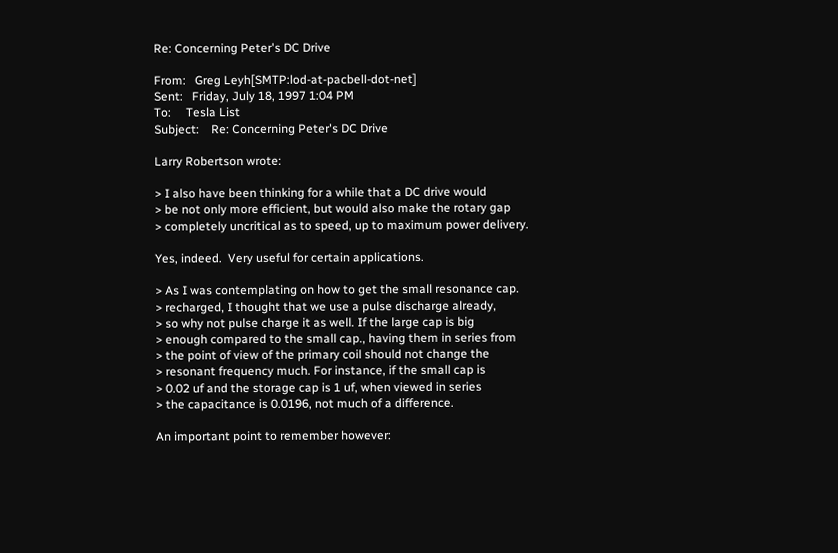Re: Concerning Peter's DC Drive

From:   Greg Leyh[SMTP:lod-at-pacbell-dot-net]
Sent:   Friday, July 18, 1997 1:04 PM
To:     Tesla List
Subject:    Re: Concerning Peter's DC Drive

Larry Robertson wrote:

> I also have been thinking for a while that a DC drive would
> be not only more efficient, but would also make the rotary gap
> completely uncritical as to speed, up to maximum power delivery.

Yes, indeed.  Very useful for certain applications.

> As I was contemplating on how to get the small resonance cap.
> recharged, I thought that we use a pulse discharge already,
> so why not pulse charge it as well. If the large cap is big
> enough compared to the small cap., having them in series from
> the point of view of the primary coil should not change the
> resonant frequency much. For instance, if the small cap is
> 0.02 uf and the storage cap is 1 uf, when viewed in series
> the capacitance is 0.0196, not much of a difference.

An important point to remember however: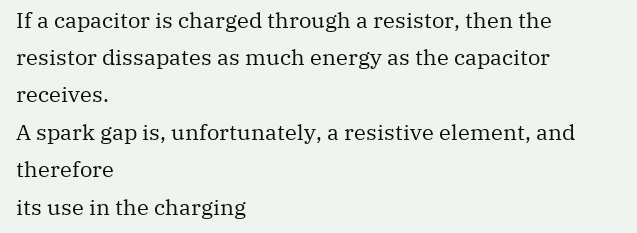If a capacitor is charged through a resistor, then the
resistor dissapates as much energy as the capacitor receives.
A spark gap is, unfortunately, a resistive element, and therefore
its use in the charging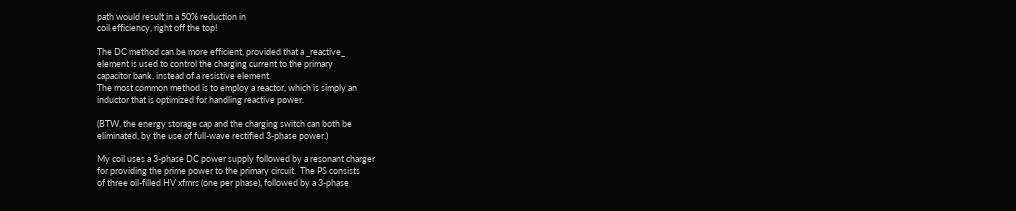path would result in a 50% reduction in
coil efficiency, right off the top!

The DC method can be more efficient, provided that a _reactive_
element is used to control the charging current to the primary
capacitor bank, instead of a resistive element.
The most common method is to employ a reactor, which is simply an
inductor that is optimized for handling reactive power.

(BTW, the energy storage cap and the charging switch can both be
eliminated, by the use of full-wave rectified 3-phase power.)

My coil uses a 3-phase DC power supply followed by a resonant charger
for providing the prime power to the primary circuit.  The PS consists
of three oil-filled HV xfmrs (one per phase), followed by a 3-phase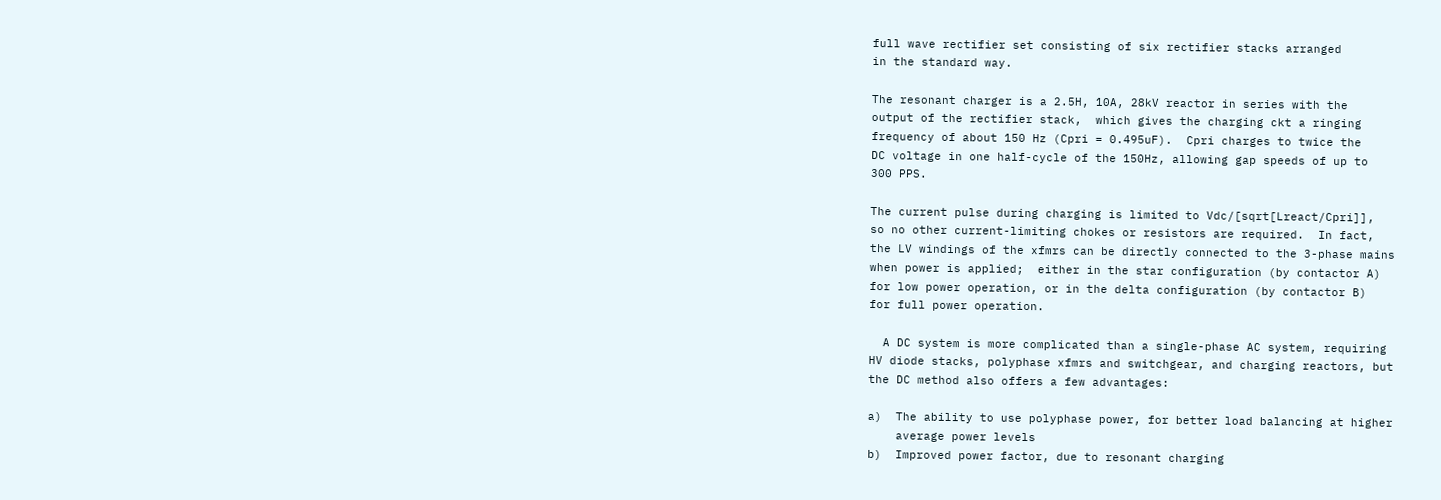full wave rectifier set consisting of six rectifier stacks arranged
in the standard way.

The resonant charger is a 2.5H, 10A, 28kV reactor in series with the
output of the rectifier stack,  which gives the charging ckt a ringing
frequency of about 150 Hz (Cpri = 0.495uF).  Cpri charges to twice the
DC voltage in one half-cycle of the 150Hz, allowing gap speeds of up to
300 PPS.

The current pulse during charging is limited to Vdc/[sqrt[Lreact/Cpri]],
so no other current-limiting chokes or resistors are required.  In fact,
the LV windings of the xfmrs can be directly connected to the 3-phase mains
when power is applied;  either in the star configuration (by contactor A)
for low power operation, or in the delta configuration (by contactor B)
for full power operation.

  A DC system is more complicated than a single-phase AC system, requiring
HV diode stacks, polyphase xfmrs and switchgear, and charging reactors, but
the DC method also offers a few advantages:

a)  The ability to use polyphase power, for better load balancing at higher
    average power levels
b)  Improved power factor, due to resonant charging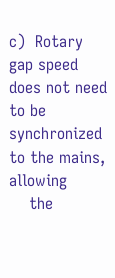c)  Rotary gap speed does not need to be synchronized to the mains, allowing
    the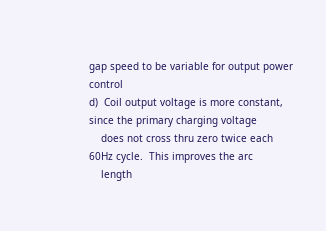gap speed to be variable for output power control
d)  Coil output voltage is more constant, since the primary charging voltage
    does not cross thru zero twice each 60Hz cycle.  This improves the arc
    length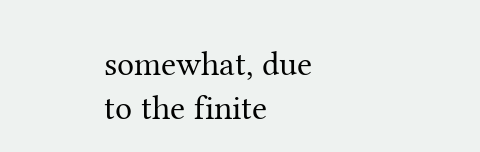somewhat, due to the finite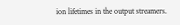ion lifetimes in the output streamers.